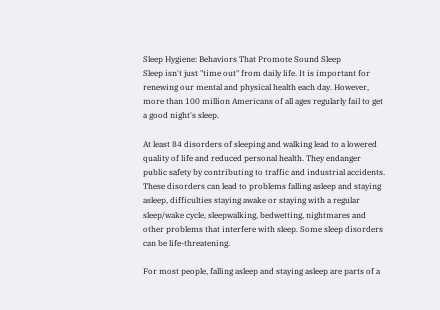Sleep Hygiene: Behaviors That Promote Sound Sleep
Sleep isn't just "time out" from daily life. It is important for renewing our mental and physical health each day. However, more than 100 million Americans of all ages regularly fail to get a good night's sleep.

At least 84 disorders of sleeping and walking lead to a lowered quality of life and reduced personal health. They endanger public safety by contributing to traffic and industrial accidents. These disorders can lead to problems falling asleep and staying asleep, difficulties staying awake or staying with a regular sleep/wake cycle, sleepwalking, bedwetting, nightmares and other problems that interfere with sleep. Some sleep disorders can be life-threatening.

For most people, falling asleep and staying asleep are parts of a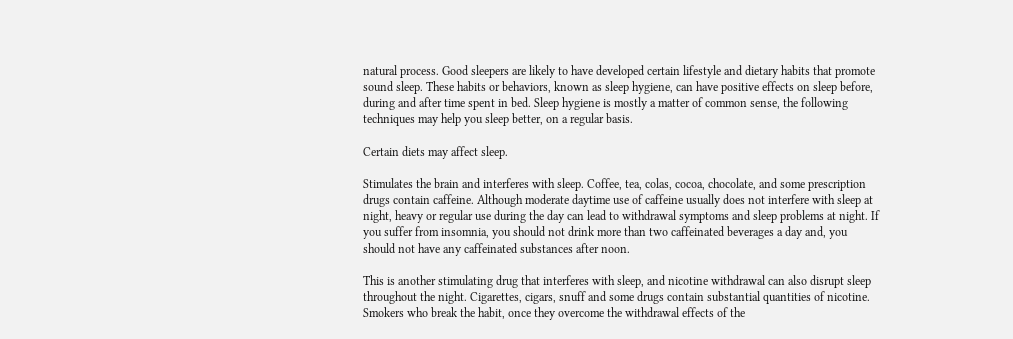natural process. Good sleepers are likely to have developed certain lifestyle and dietary habits that promote sound sleep. These habits or behaviors, known as sleep hygiene, can have positive effects on sleep before, during and after time spent in bed. Sleep hygiene is mostly a matter of common sense, the following techniques may help you sleep better, on a regular basis.

Certain diets may affect sleep.

Stimulates the brain and interferes with sleep. Coffee, tea, colas, cocoa, chocolate, and some prescription drugs contain caffeine. Although moderate daytime use of caffeine usually does not interfere with sleep at night, heavy or regular use during the day can lead to withdrawal symptoms and sleep problems at night. If you suffer from insomnia, you should not drink more than two caffeinated beverages a day and, you should not have any caffeinated substances after noon.

This is another stimulating drug that interferes with sleep, and nicotine withdrawal can also disrupt sleep throughout the night. Cigarettes, cigars, snuff and some drugs contain substantial quantities of nicotine. Smokers who break the habit, once they overcome the withdrawal effects of the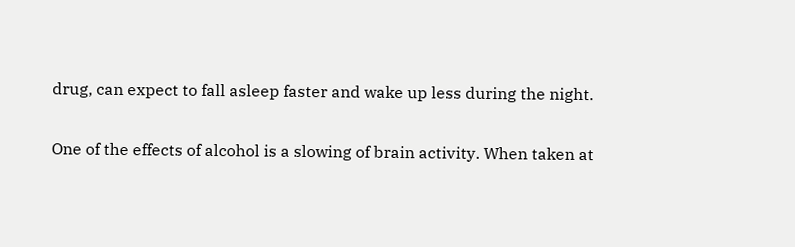drug, can expect to fall asleep faster and wake up less during the night.

One of the effects of alcohol is a slowing of brain activity. When taken at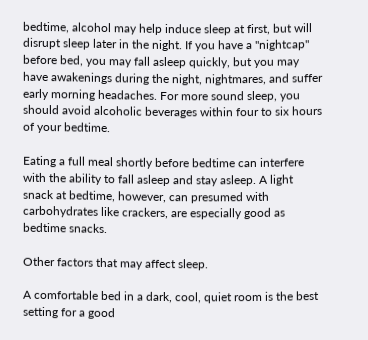bedtime, alcohol may help induce sleep at first, but will disrupt sleep later in the night. If you have a "nightcap" before bed, you may fall asleep quickly, but you may have awakenings during the night, nightmares, and suffer early morning headaches. For more sound sleep, you should avoid alcoholic beverages within four to six hours of your bedtime.

Eating a full meal shortly before bedtime can interfere with the ability to fall asleep and stay asleep. A light snack at bedtime, however, can presumed with carbohydrates like crackers, are especially good as bedtime snacks.

Other factors that may affect sleep.

A comfortable bed in a dark, cool, quiet room is the best setting for a good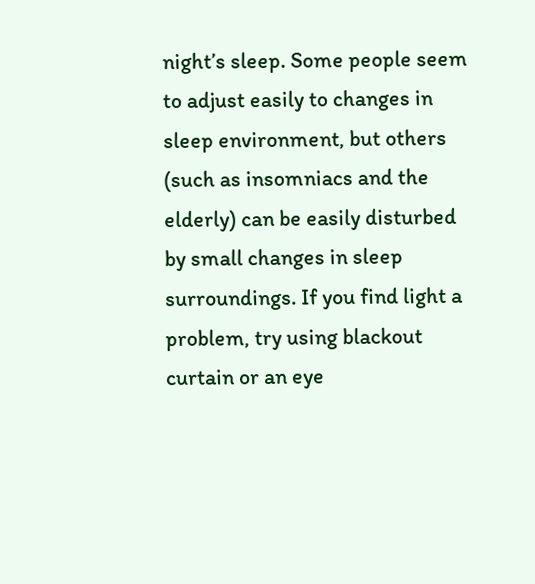night’s sleep. Some people seem to adjust easily to changes in sleep environment, but others (such as insomniacs and the elderly) can be easily disturbed by small changes in sleep surroundings. If you find light a problem, try using blackout curtain or an eye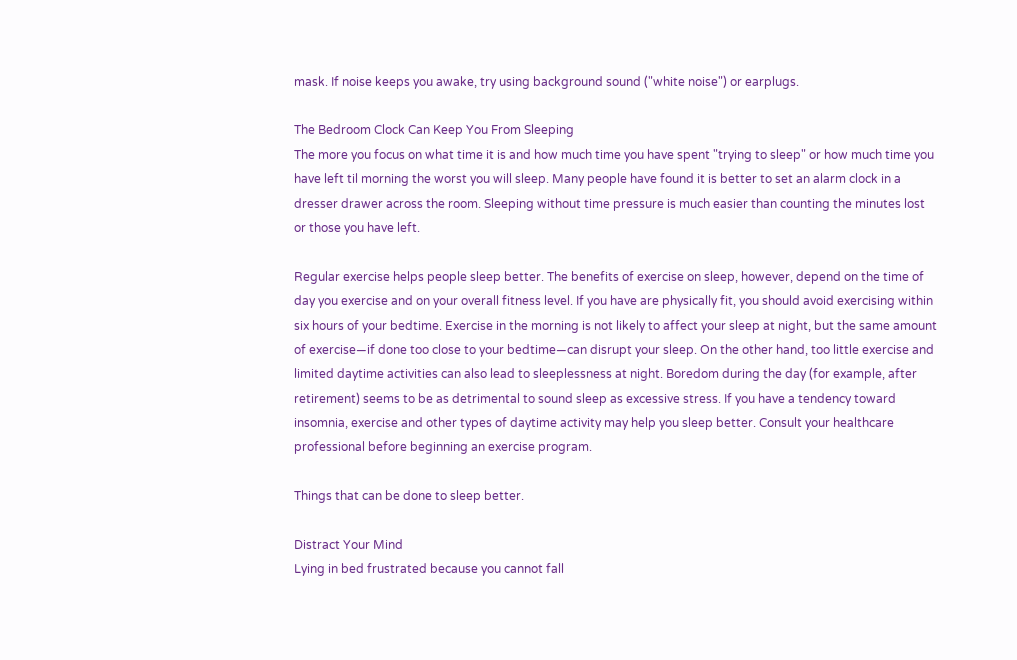mask. If noise keeps you awake, try using background sound ("white noise") or earplugs.

The Bedroom Clock Can Keep You From Sleeping
The more you focus on what time it is and how much time you have spent "trying to sleep" or how much time you have left til morning the worst you will sleep. Many people have found it is better to set an alarm clock in a dresser drawer across the room. Sleeping without time pressure is much easier than counting the minutes lost or those you have left.

Regular exercise helps people sleep better. The benefits of exercise on sleep, however, depend on the time of day you exercise and on your overall fitness level. If you have are physically fit, you should avoid exercising within six hours of your bedtime. Exercise in the morning is not likely to affect your sleep at night, but the same amount of exercise—if done too close to your bedtime—can disrupt your sleep. On the other hand, too little exercise and limited daytime activities can also lead to sleeplessness at night. Boredom during the day (for example, after retirement) seems to be as detrimental to sound sleep as excessive stress. If you have a tendency toward insomnia, exercise and other types of daytime activity may help you sleep better. Consult your healthcare professional before beginning an exercise program.

Things that can be done to sleep better.

Distract Your Mind
Lying in bed frustrated because you cannot fall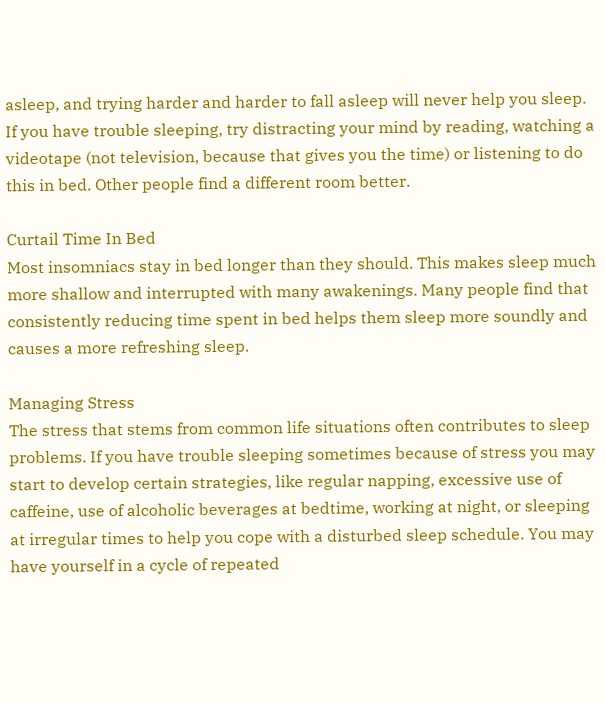asleep, and trying harder and harder to fall asleep will never help you sleep. If you have trouble sleeping, try distracting your mind by reading, watching a videotape (not television, because that gives you the time) or listening to do this in bed. Other people find a different room better.

Curtail Time In Bed
Most insomniacs stay in bed longer than they should. This makes sleep much more shallow and interrupted with many awakenings. Many people find that consistently reducing time spent in bed helps them sleep more soundly and causes a more refreshing sleep.

Managing Stress
The stress that stems from common life situations often contributes to sleep problems. If you have trouble sleeping sometimes because of stress you may start to develop certain strategies, like regular napping, excessive use of caffeine, use of alcoholic beverages at bedtime, working at night, or sleeping at irregular times to help you cope with a disturbed sleep schedule. You may have yourself in a cycle of repeated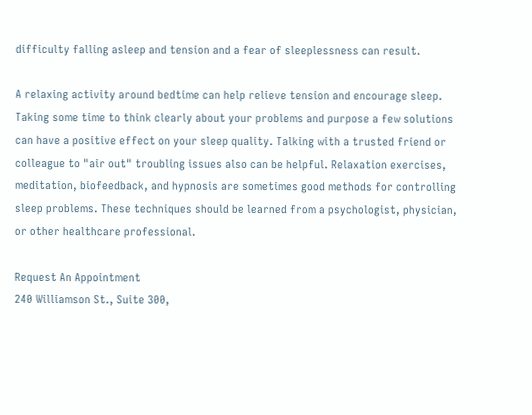difficulty falling asleep and tension and a fear of sleeplessness can result.

A relaxing activity around bedtime can help relieve tension and encourage sleep. Taking some time to think clearly about your problems and purpose a few solutions can have a positive effect on your sleep quality. Talking with a trusted friend or colleague to "air out" troubling issues also can be helpful. Relaxation exercises, meditation, biofeedback, and hypnosis are sometimes good methods for controlling sleep problems. These techniques should be learned from a psychologist, physician, or other healthcare professional.

Request An Appointment
240 Williamson St., Suite 300,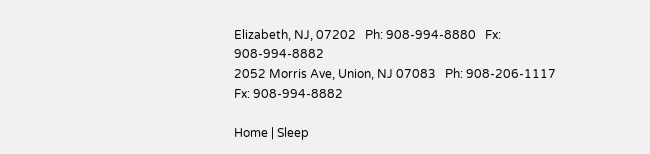Elizabeth, NJ, 07202   Ph: 908-994-8880   Fx: 908-994-8882
2052 Morris Ave, Union, NJ 07083   Ph: 908-206-1117   Fx: 908-994-8882

Home | Sleep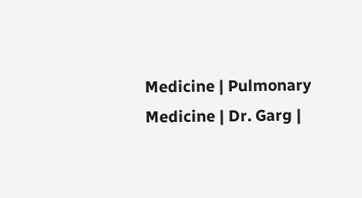Medicine | Pulmonary Medicine | Dr. Garg |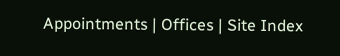Appointments | Offices | Site Index